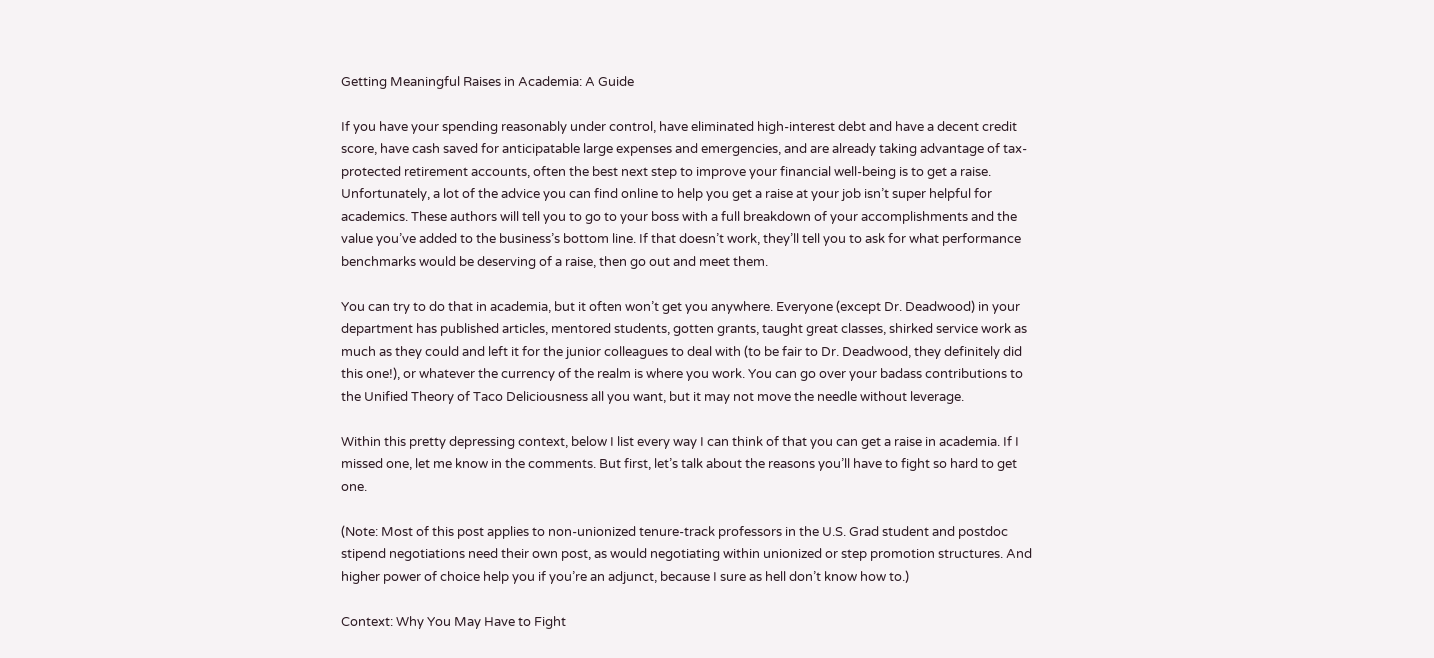Getting Meaningful Raises in Academia: A Guide

If you have your spending reasonably under control, have eliminated high-interest debt and have a decent credit score, have cash saved for anticipatable large expenses and emergencies, and are already taking advantage of tax-protected retirement accounts, often the best next step to improve your financial well-being is to get a raise. Unfortunately, a lot of the advice you can find online to help you get a raise at your job isn’t super helpful for academics. These authors will tell you to go to your boss with a full breakdown of your accomplishments and the value you’ve added to the business’s bottom line. If that doesn’t work, they’ll tell you to ask for what performance benchmarks would be deserving of a raise, then go out and meet them.

You can try to do that in academia, but it often won’t get you anywhere. Everyone (except Dr. Deadwood) in your department has published articles, mentored students, gotten grants, taught great classes, shirked service work as much as they could and left it for the junior colleagues to deal with (to be fair to Dr. Deadwood, they definitely did this one!), or whatever the currency of the realm is where you work. You can go over your badass contributions to the Unified Theory of Taco Deliciousness all you want, but it may not move the needle without leverage.

Within this pretty depressing context, below I list every way I can think of that you can get a raise in academia. If I missed one, let me know in the comments. But first, let’s talk about the reasons you’ll have to fight so hard to get one.

(Note: Most of this post applies to non-unionized tenure-track professors in the U.S. Grad student and postdoc stipend negotiations need their own post, as would negotiating within unionized or step promotion structures. And higher power of choice help you if you’re an adjunct, because I sure as hell don’t know how to.)

Context: Why You May Have to Fight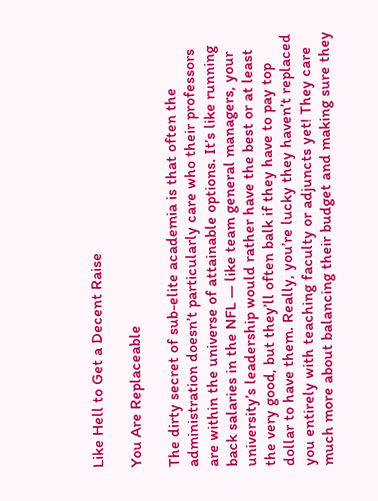Like Hell to Get a Decent Raise

You Are Replaceable

The dirty secret of sub-elite academia is that often the administration doesn’t particularly care who their professors are within the universe of attainable options. It’s like running back salaries in the NFL — like team general managers, your university’s leadership would rather have the best or at least the very good, but they’ll often balk if they have to pay top dollar to have them. Really, you’re lucky they haven’t replaced you entirely with teaching faculty or adjuncts yet! They care much more about balancing their budget and making sure they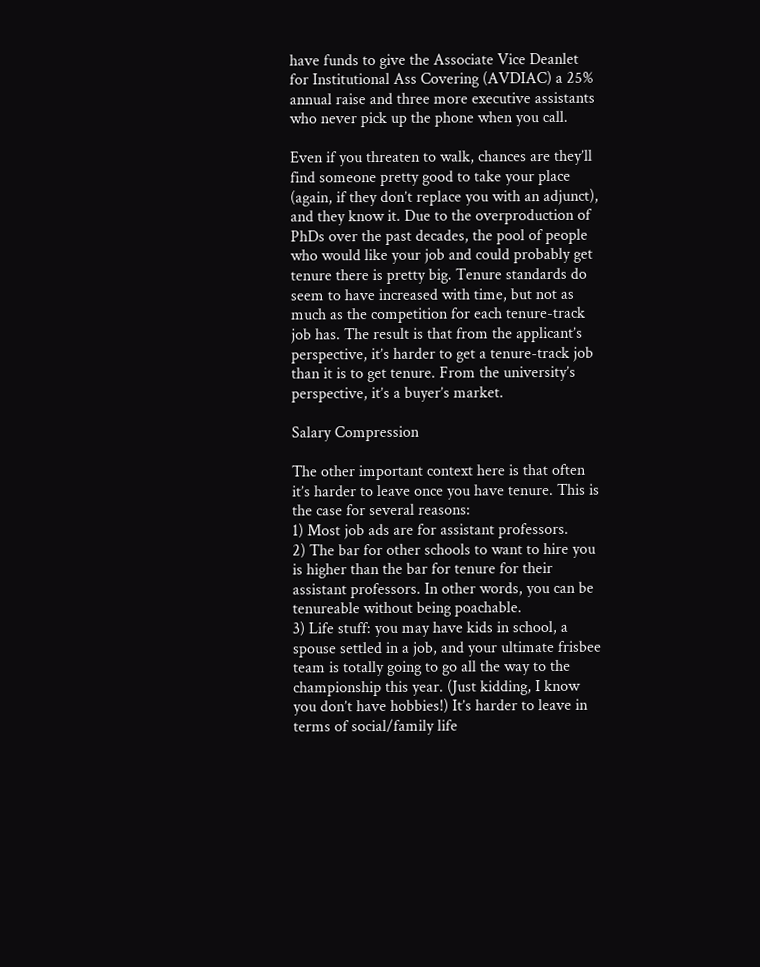have funds to give the Associate Vice Deanlet for Institutional Ass Covering (AVDIAC) a 25% annual raise and three more executive assistants who never pick up the phone when you call.

Even if you threaten to walk, chances are they’ll find someone pretty good to take your place (again, if they don’t replace you with an adjunct), and they know it. Due to the overproduction of PhDs over the past decades, the pool of people who would like your job and could probably get tenure there is pretty big. Tenure standards do seem to have increased with time, but not as much as the competition for each tenure-track job has. The result is that from the applicant’s perspective, it’s harder to get a tenure-track job than it is to get tenure. From the university’s perspective, it’s a buyer’s market.

Salary Compression

The other important context here is that often it’s harder to leave once you have tenure. This is the case for several reasons:
1) Most job ads are for assistant professors.
2) The bar for other schools to want to hire you is higher than the bar for tenure for their assistant professors. In other words, you can be tenureable without being poachable.
3) Life stuff: you may have kids in school, a spouse settled in a job, and your ultimate frisbee team is totally going to go all the way to the championship this year. (Just kidding, I know you don’t have hobbies!) It’s harder to leave in terms of social/family life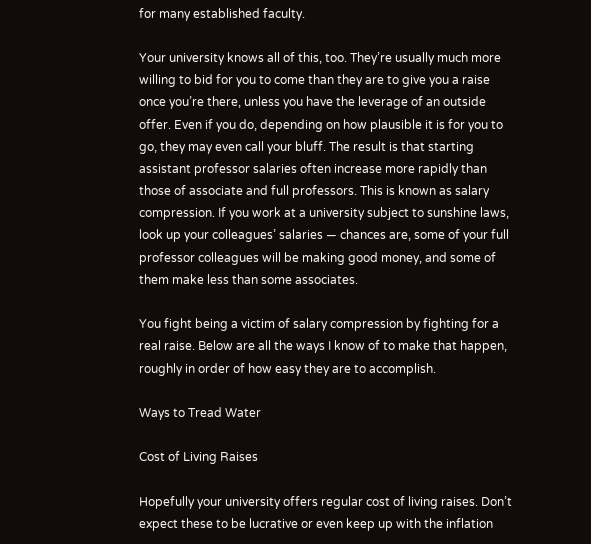for many established faculty.

Your university knows all of this, too. They’re usually much more willing to bid for you to come than they are to give you a raise once you’re there, unless you have the leverage of an outside offer. Even if you do, depending on how plausible it is for you to go, they may even call your bluff. The result is that starting assistant professor salaries often increase more rapidly than those of associate and full professors. This is known as salary compression. If you work at a university subject to sunshine laws, look up your colleagues’ salaries — chances are, some of your full professor colleagues will be making good money, and some of them make less than some associates.

You fight being a victim of salary compression by fighting for a real raise. Below are all the ways I know of to make that happen, roughly in order of how easy they are to accomplish.

Ways to Tread Water

Cost of Living Raises

Hopefully your university offers regular cost of living raises. Don’t expect these to be lucrative or even keep up with the inflation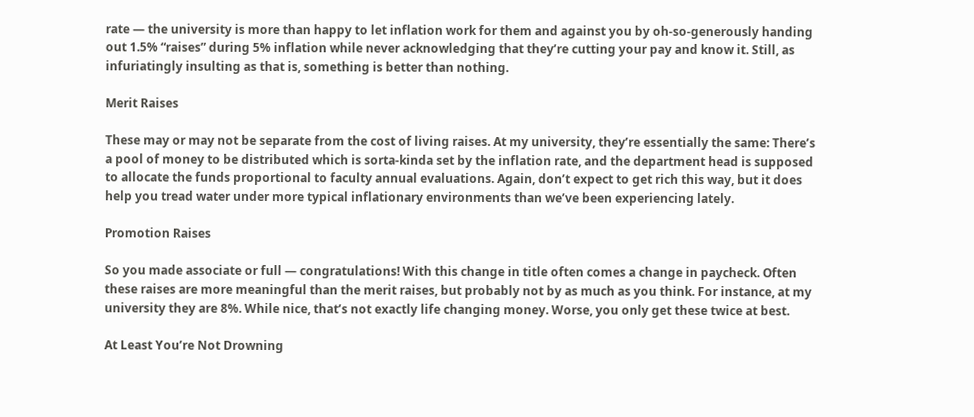rate — the university is more than happy to let inflation work for them and against you by oh-so-generously handing out 1.5% “raises” during 5% inflation while never acknowledging that they’re cutting your pay and know it. Still, as infuriatingly insulting as that is, something is better than nothing.

Merit Raises

These may or may not be separate from the cost of living raises. At my university, they’re essentially the same: There’s a pool of money to be distributed which is sorta-kinda set by the inflation rate, and the department head is supposed to allocate the funds proportional to faculty annual evaluations. Again, don’t expect to get rich this way, but it does help you tread water under more typical inflationary environments than we’ve been experiencing lately.

Promotion Raises

So you made associate or full — congratulations! With this change in title often comes a change in paycheck. Often these raises are more meaningful than the merit raises, but probably not by as much as you think. For instance, at my university they are 8%. While nice, that’s not exactly life changing money. Worse, you only get these twice at best.

At Least You’re Not Drowning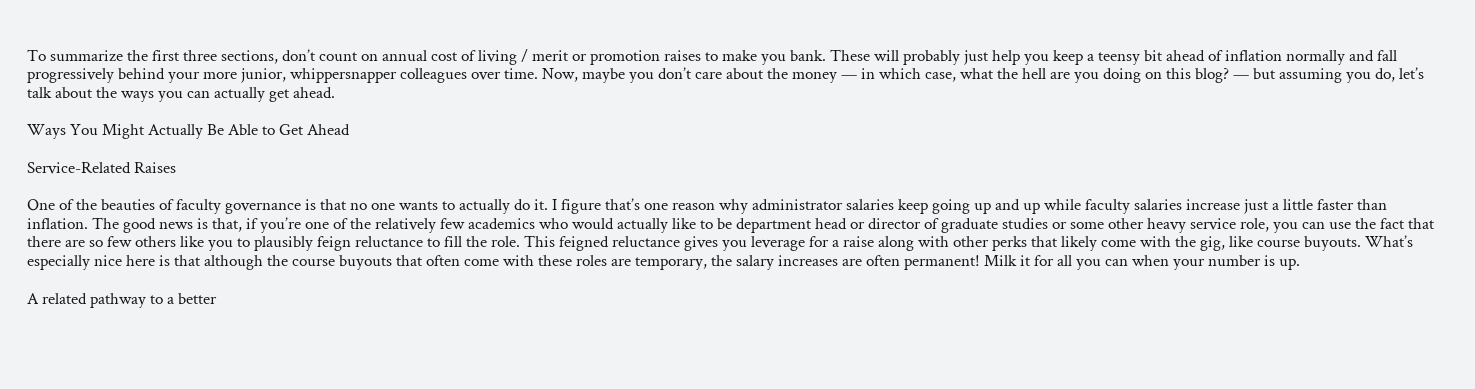To summarize the first three sections, don’t count on annual cost of living / merit or promotion raises to make you bank. These will probably just help you keep a teensy bit ahead of inflation normally and fall progressively behind your more junior, whippersnapper colleagues over time. Now, maybe you don’t care about the money — in which case, what the hell are you doing on this blog? — but assuming you do, let’s talk about the ways you can actually get ahead.

Ways You Might Actually Be Able to Get Ahead

Service-Related Raises

One of the beauties of faculty governance is that no one wants to actually do it. I figure that’s one reason why administrator salaries keep going up and up while faculty salaries increase just a little faster than inflation. The good news is that, if you’re one of the relatively few academics who would actually like to be department head or director of graduate studies or some other heavy service role, you can use the fact that there are so few others like you to plausibly feign reluctance to fill the role. This feigned reluctance gives you leverage for a raise along with other perks that likely come with the gig, like course buyouts. What’s especially nice here is that although the course buyouts that often come with these roles are temporary, the salary increases are often permanent! Milk it for all you can when your number is up.

A related pathway to a better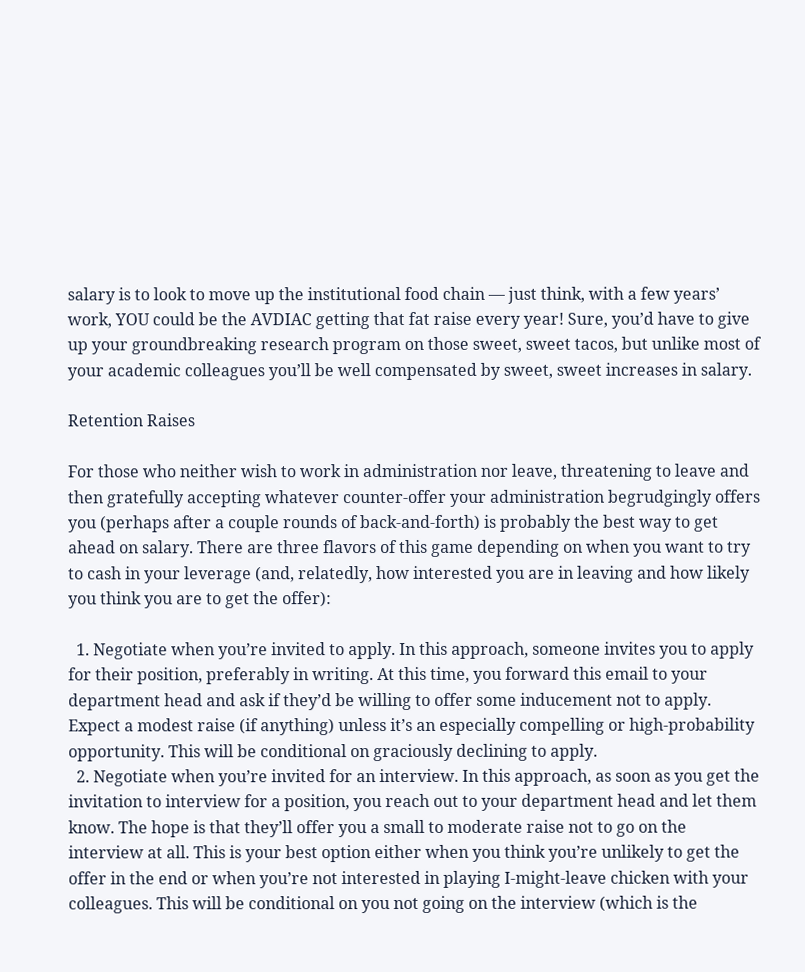salary is to look to move up the institutional food chain — just think, with a few years’ work, YOU could be the AVDIAC getting that fat raise every year! Sure, you’d have to give up your groundbreaking research program on those sweet, sweet tacos, but unlike most of your academic colleagues you’ll be well compensated by sweet, sweet increases in salary.

Retention Raises

For those who neither wish to work in administration nor leave, threatening to leave and then gratefully accepting whatever counter-offer your administration begrudgingly offers you (perhaps after a couple rounds of back-and-forth) is probably the best way to get ahead on salary. There are three flavors of this game depending on when you want to try to cash in your leverage (and, relatedly, how interested you are in leaving and how likely you think you are to get the offer):

  1. Negotiate when you’re invited to apply. In this approach, someone invites you to apply for their position, preferably in writing. At this time, you forward this email to your department head and ask if they’d be willing to offer some inducement not to apply. Expect a modest raise (if anything) unless it’s an especially compelling or high-probability opportunity. This will be conditional on graciously declining to apply.
  2. Negotiate when you’re invited for an interview. In this approach, as soon as you get the invitation to interview for a position, you reach out to your department head and let them know. The hope is that they’ll offer you a small to moderate raise not to go on the interview at all. This is your best option either when you think you’re unlikely to get the offer in the end or when you’re not interested in playing I-might-leave chicken with your colleagues. This will be conditional on you not going on the interview (which is the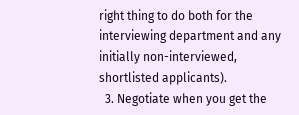right thing to do both for the interviewing department and any initially non-interviewed, shortlisted applicants).
  3. Negotiate when you get the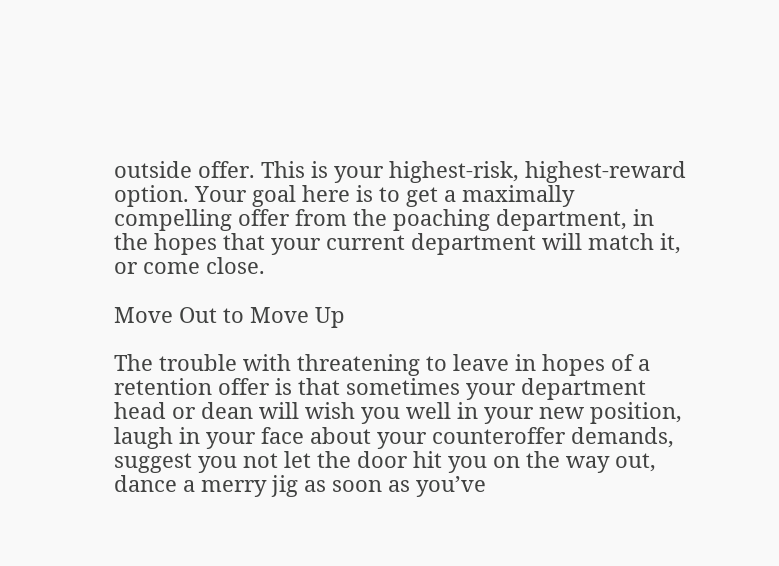outside offer. This is your highest-risk, highest-reward option. Your goal here is to get a maximally compelling offer from the poaching department, in the hopes that your current department will match it, or come close.

Move Out to Move Up

The trouble with threatening to leave in hopes of a retention offer is that sometimes your department head or dean will wish you well in your new position, laugh in your face about your counteroffer demands, suggest you not let the door hit you on the way out, dance a merry jig as soon as you’ve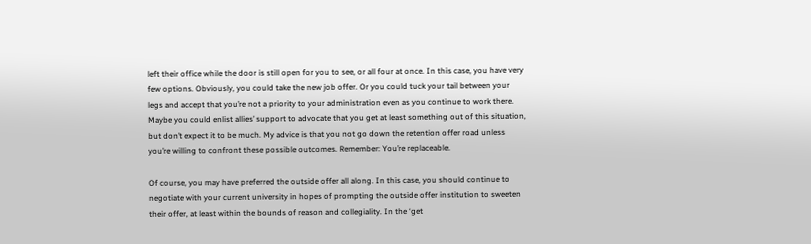left their office while the door is still open for you to see, or all four at once. In this case, you have very few options. Obviously, you could take the new job offer. Or you could tuck your tail between your legs and accept that you’re not a priority to your administration even as you continue to work there. Maybe you could enlist allies’ support to advocate that you get at least something out of this situation, but don’t expect it to be much. My advice is that you not go down the retention offer road unless you’re willing to confront these possible outcomes. Remember: You’re replaceable.

Of course, you may have preferred the outside offer all along. In this case, you should continue to negotiate with your current university in hopes of prompting the outside offer institution to sweeten their offer, at least within the bounds of reason and collegiality. In the ‘get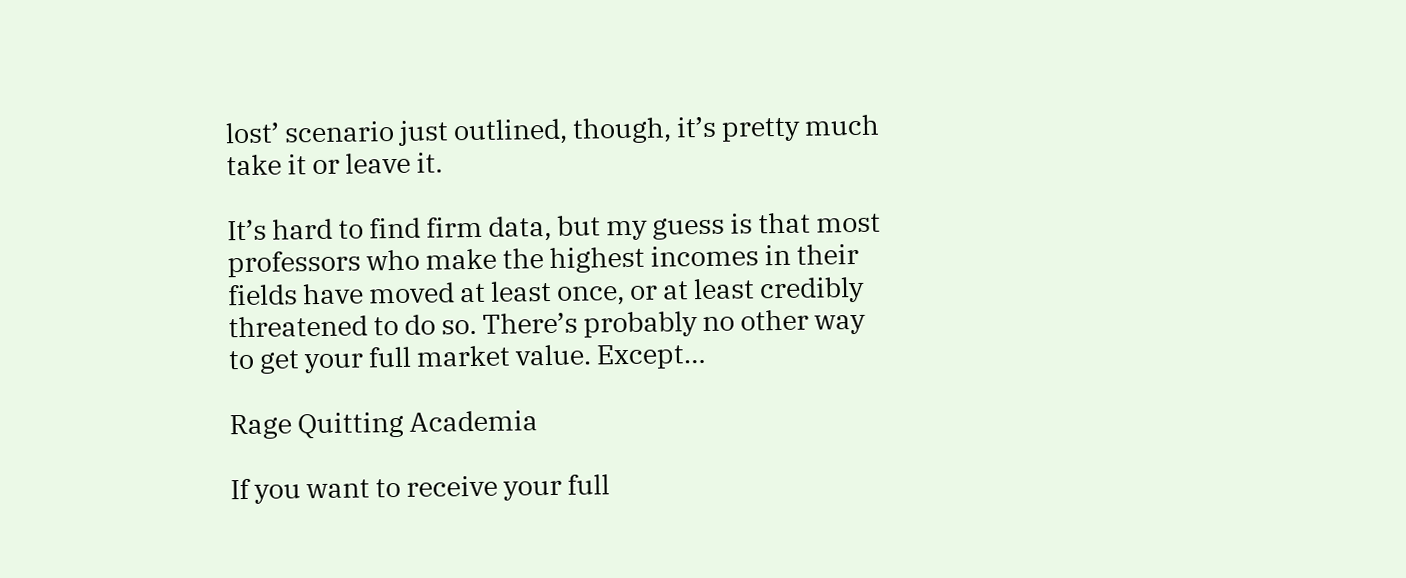lost’ scenario just outlined, though, it’s pretty much take it or leave it.

It’s hard to find firm data, but my guess is that most professors who make the highest incomes in their fields have moved at least once, or at least credibly threatened to do so. There’s probably no other way to get your full market value. Except…

Rage Quitting Academia

If you want to receive your full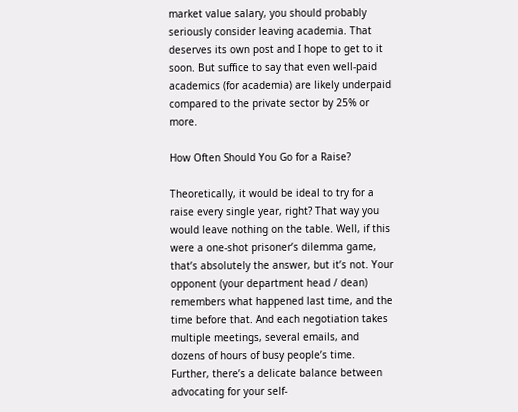market value salary, you should probably seriously consider leaving academia. That deserves its own post and I hope to get to it soon. But suffice to say that even well-paid academics (for academia) are likely underpaid compared to the private sector by 25% or more.

How Often Should You Go for a Raise?

Theoretically, it would be ideal to try for a raise every single year, right? That way you would leave nothing on the table. Well, if this were a one-shot prisoner’s dilemma game, that’s absolutely the answer, but it’s not. Your opponent (your department head / dean) remembers what happened last time, and the time before that. And each negotiation takes multiple meetings, several emails, and dozens of hours of busy people’s time. Further, there’s a delicate balance between advocating for your self-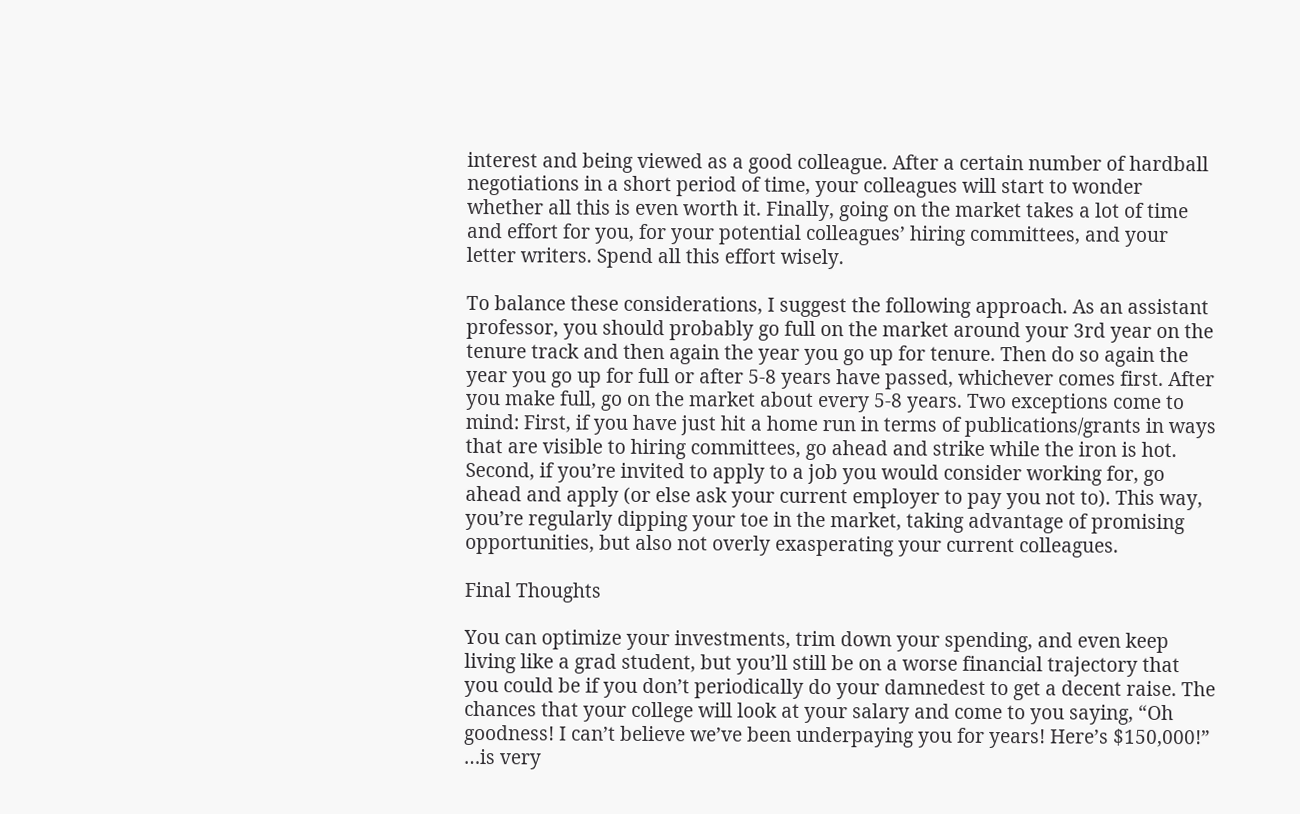interest and being viewed as a good colleague. After a certain number of hardball negotiations in a short period of time, your colleagues will start to wonder whether all this is even worth it. Finally, going on the market takes a lot of time and effort for you, for your potential colleagues’ hiring committees, and your letter writers. Spend all this effort wisely.

To balance these considerations, I suggest the following approach. As an assistant professor, you should probably go full on the market around your 3rd year on the tenure track and then again the year you go up for tenure. Then do so again the year you go up for full or after 5-8 years have passed, whichever comes first. After you make full, go on the market about every 5-8 years. Two exceptions come to mind: First, if you have just hit a home run in terms of publications/grants in ways that are visible to hiring committees, go ahead and strike while the iron is hot. Second, if you’re invited to apply to a job you would consider working for, go ahead and apply (or else ask your current employer to pay you not to). This way, you’re regularly dipping your toe in the market, taking advantage of promising opportunities, but also not overly exasperating your current colleagues.

Final Thoughts

You can optimize your investments, trim down your spending, and even keep living like a grad student, but you’ll still be on a worse financial trajectory that you could be if you don’t periodically do your damnedest to get a decent raise. The chances that your college will look at your salary and come to you saying, “Oh goodness! I can’t believe we’ve been underpaying you for years! Here’s $150,000!” …is very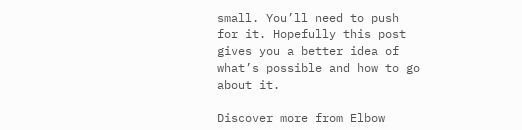small. You’ll need to push for it. Hopefully this post gives you a better idea of what’s possible and how to go about it.

Discover more from Elbow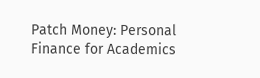Patch Money: Personal Finance for Academics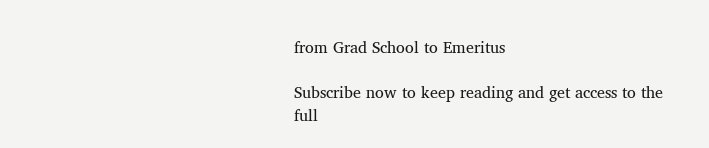from Grad School to Emeritus

Subscribe now to keep reading and get access to the full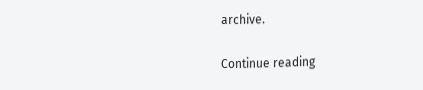archive.

Continue reading